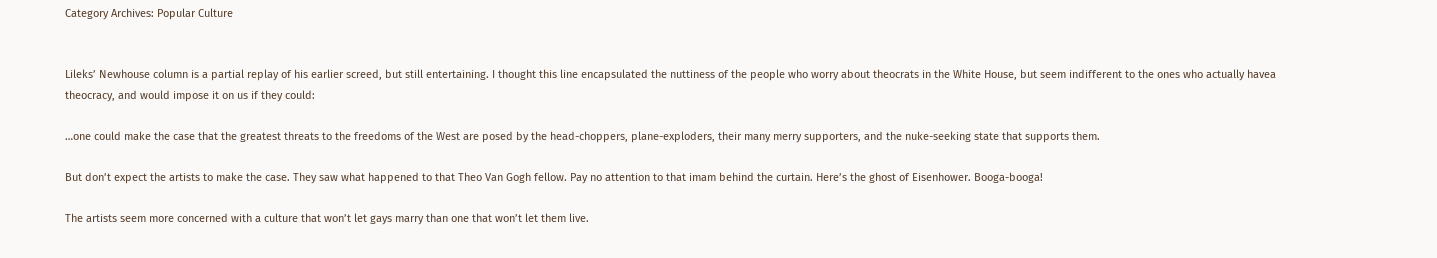Category Archives: Popular Culture


Lileks’ Newhouse column is a partial replay of his earlier screed, but still entertaining. I thought this line encapsulated the nuttiness of the people who worry about theocrats in the White House, but seem indifferent to the ones who actually havea theocracy, and would impose it on us if they could:

…one could make the case that the greatest threats to the freedoms of the West are posed by the head-choppers, plane-exploders, their many merry supporters, and the nuke-seeking state that supports them.

But don’t expect the artists to make the case. They saw what happened to that Theo Van Gogh fellow. Pay no attention to that imam behind the curtain. Here’s the ghost of Eisenhower. Booga-booga!

The artists seem more concerned with a culture that won’t let gays marry than one that won’t let them live.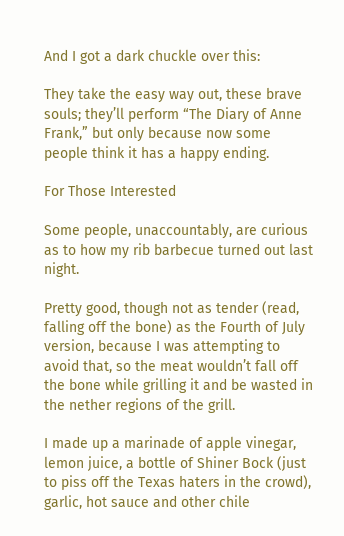And I got a dark chuckle over this:

They take the easy way out, these brave souls; they’ll perform “The Diary of Anne Frank,” but only because now some people think it has a happy ending.

For Those Interested

Some people, unaccountably, are curious as to how my rib barbecue turned out last night.

Pretty good, though not as tender (read, falling off the bone) as the Fourth of July version, because I was attempting to avoid that, so the meat wouldn’t fall off the bone while grilling it and be wasted in the nether regions of the grill.

I made up a marinade of apple vinegar, lemon juice, a bottle of Shiner Bock (just to piss off the Texas haters in the crowd), garlic, hot sauce and other chile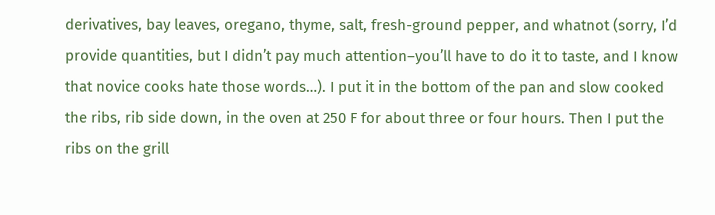derivatives, bay leaves, oregano, thyme, salt, fresh-ground pepper, and whatnot (sorry, I’d provide quantities, but I didn’t pay much attention–you’ll have to do it to taste, and I know that novice cooks hate those words…). I put it in the bottom of the pan and slow cooked the ribs, rib side down, in the oven at 250 F for about three or four hours. Then I put the ribs on the grill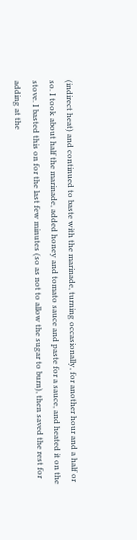(indirect heat) and continued to baste with the marinade, turning occasionally, for another hour and a half or so. I took about half the marinade, added honey and tomato sauce and paste for a sauce, and heated it on the stove. I basted this on for the last few minutes (so as not to allow the sugar to burn), then saved the rest for adding at the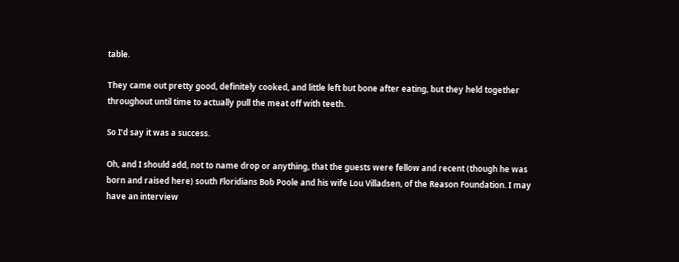table.

They came out pretty good, definitely cooked, and little left but bone after eating, but they held together throughout until time to actually pull the meat off with teeth.

So I’d say it was a success.

Oh, and I should add, not to name drop or anything, that the guests were fellow and recent (though he was born and raised here) south Floridians Bob Poole and his wife Lou Villadsen, of the Reason Foundation. I may have an interview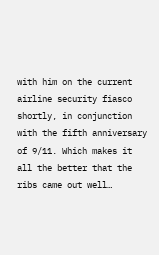with him on the current airline security fiasco shortly, in conjunction with the fifth anniversary of 9/11. Which makes it all the better that the ribs came out well…